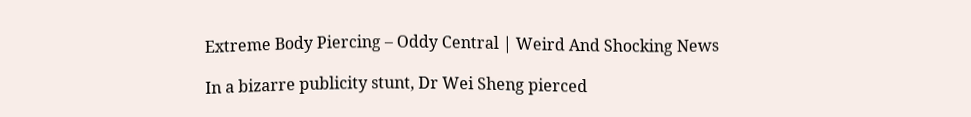Extreme Body Piercing – Oddy Central | Weird And Shocking News

In a bizarre publicity stunt, Dr Wei Sheng pierced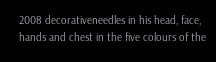2008 decorativeneedles in his head, face, hands and chest in the five colours of the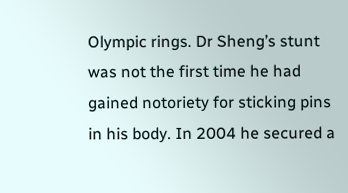Olympic rings. Dr Sheng’s stunt was not the first time he had gained notoriety for sticking pins in his body. In 2004 he secured a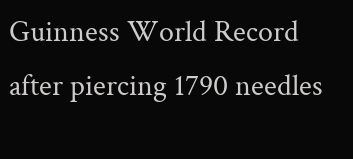Guinness World Record after piercing 1790 needles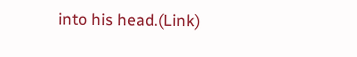into his head.(Link)